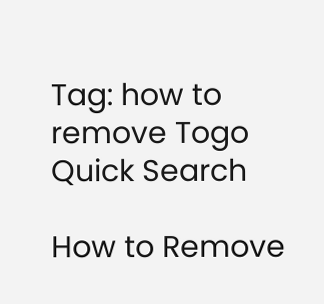Tag: how to remove Togo Quick Search

How to Remove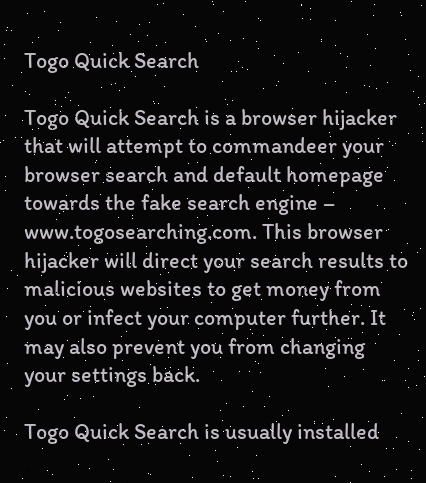Togo Quick Search

Togo Quick Search is a browser hijacker that will attempt to commandeer your browser search and default homepage towards the fake search engine – www.togosearching.com. This browser hijacker will direct your search results to malicious websites to get money from you or infect your computer further. It may also prevent you from changing your settings back.

Togo Quick Search is usually installed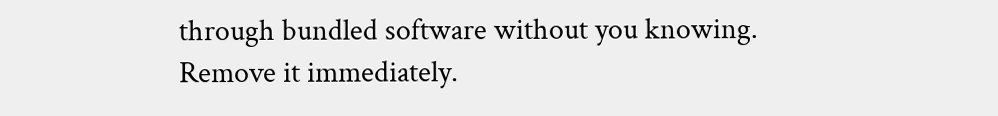through bundled software without you knowing. Remove it immediately.